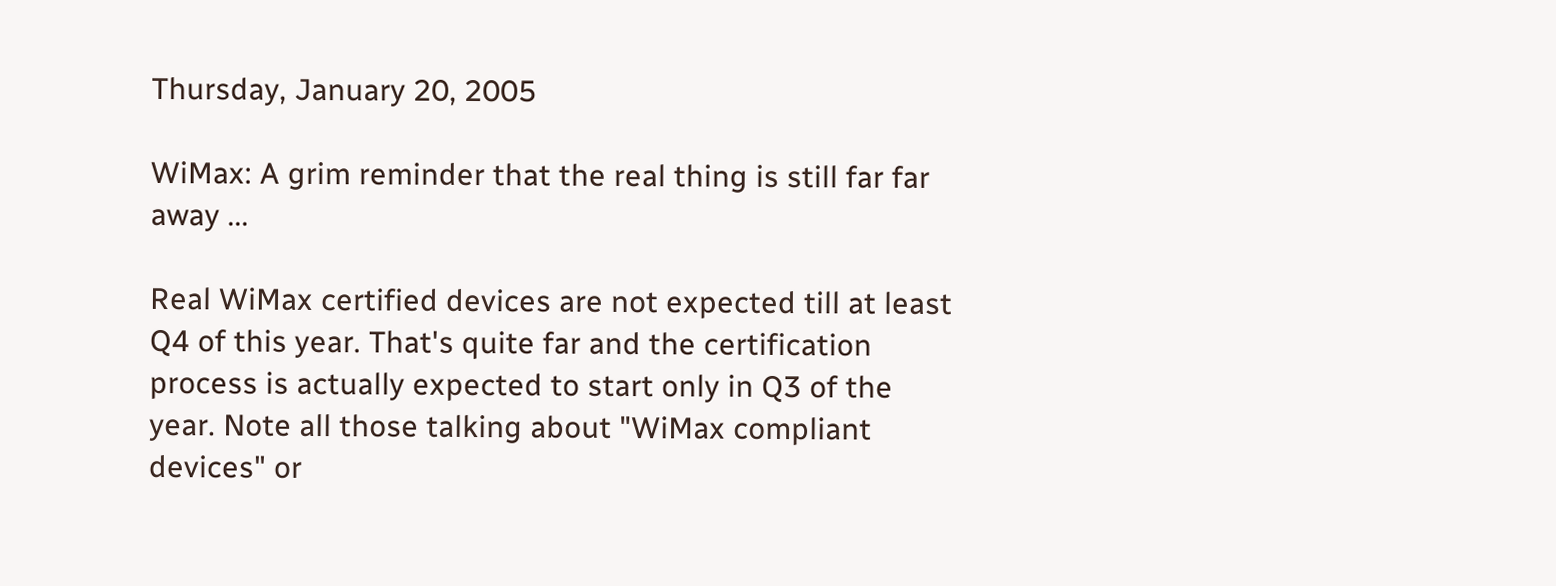Thursday, January 20, 2005

WiMax: A grim reminder that the real thing is still far far away ...

Real WiMax certified devices are not expected till at least Q4 of this year. That's quite far and the certification process is actually expected to start only in Q3 of the year. Note all those talking about "WiMax compliant devices" or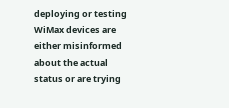deploying or testing WiMax devices are either misinformed about the actual status or are trying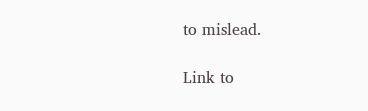to mislead.

Link to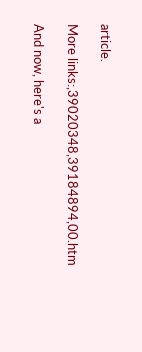article.

More links:,39020348,39184894,00.htm

And now, here's a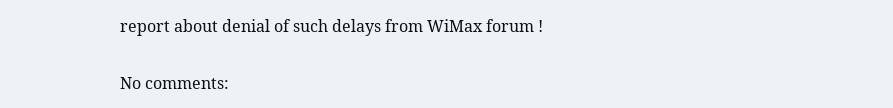report about denial of such delays from WiMax forum !

No comments: